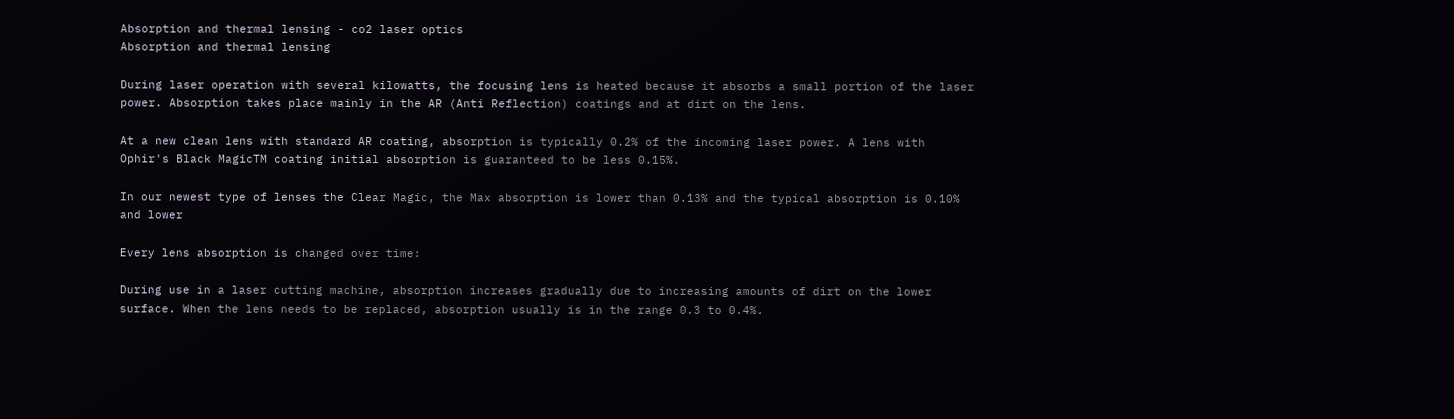Absorption and thermal lensing - co2 laser optics
Absorption and thermal lensing

During laser operation with several kilowatts, the focusing lens is heated because it absorbs a small portion of the laser power. Absorption takes place mainly in the AR (Anti Reflection) coatings and at dirt on the lens.

At a new clean lens with standard AR coating, absorption is typically 0.2% of the incoming laser power. A lens with Ophir's Black MagicTM coating initial absorption is guaranteed to be less 0.15%.

In our newest type of lenses the Clear Magic, the Max absorption is lower than 0.13% and the typical absorption is 0.10% and lower

Every lens absorption is changed over time:

During use in a laser cutting machine, absorption increases gradually due to increasing amounts of dirt on the lower surface. When the lens needs to be replaced, absorption usually is in the range 0.3 to 0.4%.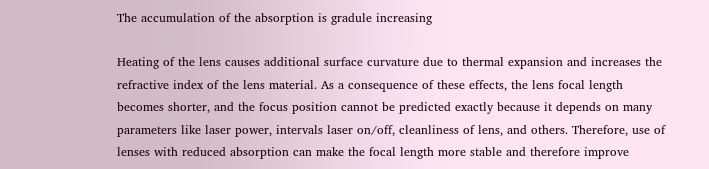The accumulation of the absorption is gradule increasing

Heating of the lens causes additional surface curvature due to thermal expansion and increases the refractive index of the lens material. As a consequence of these effects, the lens focal length becomes shorter, and the focus position cannot be predicted exactly because it depends on many parameters like laser power, intervals laser on/off, cleanliness of lens, and others. Therefore, use of lenses with reduced absorption can make the focal length more stable and therefore improve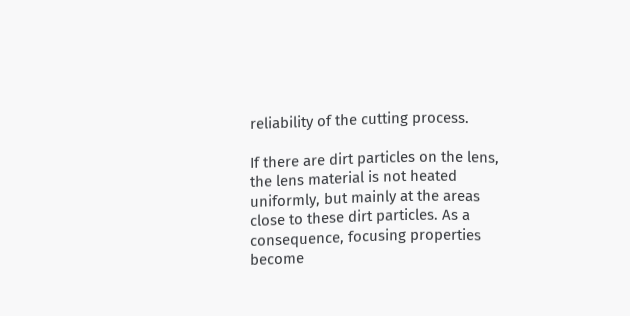reliability of the cutting process.

If there are dirt particles on the lens, the lens material is not heated uniformly, but mainly at the areas close to these dirt particles. As a consequence, focusing properties become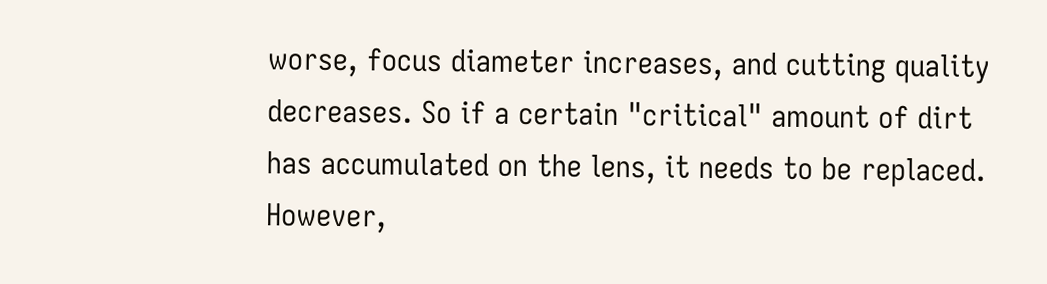worse, focus diameter increases, and cutting quality decreases. So if a certain "critical" amount of dirt has accumulated on the lens, it needs to be replaced. However,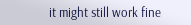it might still work fine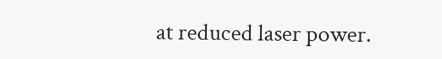at reduced laser power.